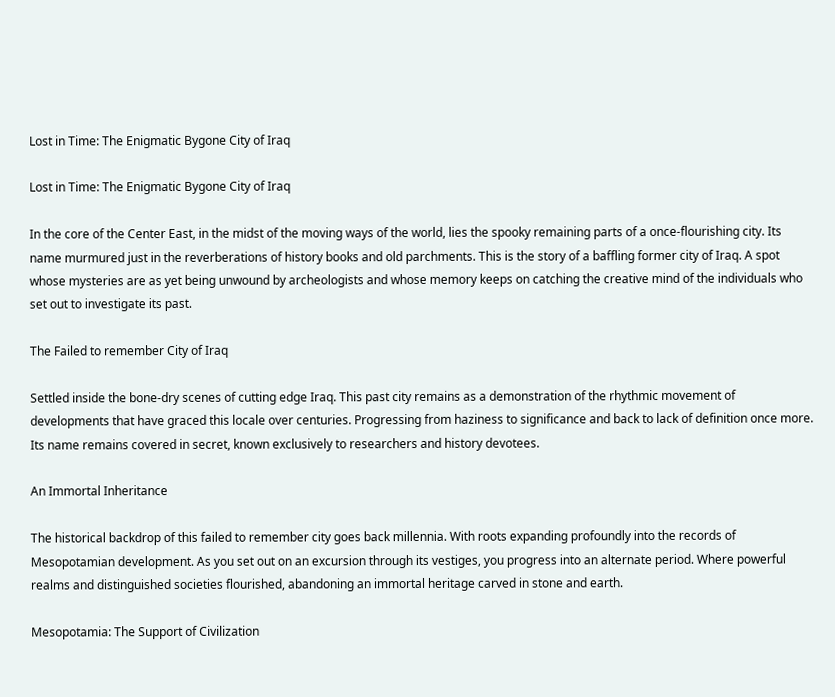Lost in Time: The Enigmatic Bygone City of Iraq

Lost in Time: The Enigmatic Bygone City of Iraq

In the core of the Center East, in the midst of the moving ways of the world, lies the spooky remaining parts of a once-flourishing city. Its name murmured just in the reverberations of history books and old parchments. This is the story of a baffling former city of Iraq. A spot whose mysteries are as yet being unwound by archeologists and whose memory keeps on catching the creative mind of the individuals who set out to investigate its past.

The Failed to remember City of Iraq

Settled inside the bone-dry scenes of cutting edge Iraq. This past city remains as a demonstration of the rhythmic movement of developments that have graced this locale over centuries. Progressing from haziness to significance and back to lack of definition once more. Its name remains covered in secret, known exclusively to researchers and history devotees.

An Immortal Inheritance

The historical backdrop of this failed to remember city goes back millennia. With roots expanding profoundly into the records of Mesopotamian development. As you set out on an excursion through its vestiges, you progress into an alternate period. Where powerful realms and distinguished societies flourished, abandoning an immortal heritage carved in stone and earth.

Mesopotamia: The Support of Civilization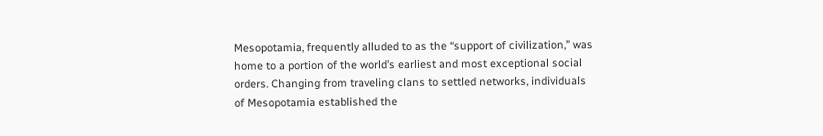Mesopotamia, frequently alluded to as the “support of civilization,” was home to a portion of the world’s earliest and most exceptional social orders. Changing from traveling clans to settled networks, individuals of Mesopotamia established the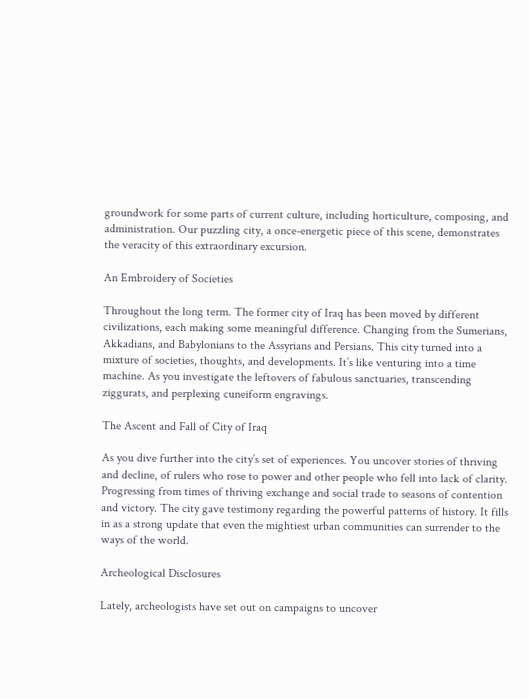groundwork for some parts of current culture, including horticulture, composing, and administration. Our puzzling city, a once-energetic piece of this scene, demonstrates the veracity of this extraordinary excursion.

An Embroidery of Societies

Throughout the long term. The former city of Iraq has been moved by different civilizations, each making some meaningful difference. Changing from the Sumerians, Akkadians, and Babylonians to the Assyrians and Persians. This city turned into a mixture of societies, thoughts, and developments. It’s like venturing into a time machine. As you investigate the leftovers of fabulous sanctuaries, transcending ziggurats, and perplexing cuneiform engravings.

The Ascent and Fall of City of Iraq

As you dive further into the city’s set of experiences. You uncover stories of thriving and decline, of rulers who rose to power and other people who fell into lack of clarity. Progressing from times of thriving exchange and social trade to seasons of contention and victory. The city gave testimony regarding the powerful patterns of history. It fills in as a strong update that even the mightiest urban communities can surrender to the ways of the world.

Archeological Disclosures

Lately, archeologists have set out on campaigns to uncover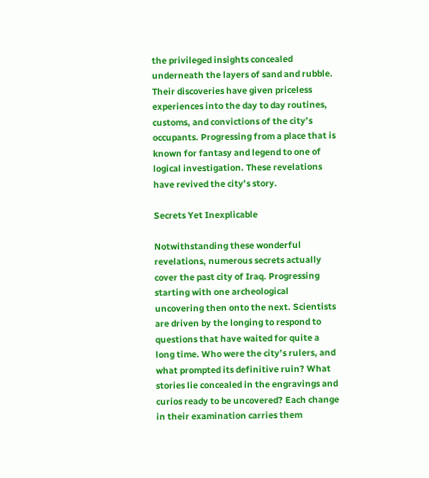the privileged insights concealed underneath the layers of sand and rubble. Their discoveries have given priceless experiences into the day to day routines, customs, and convictions of the city’s occupants. Progressing from a place that is known for fantasy and legend to one of logical investigation. These revelations have revived the city’s story.

Secrets Yet Inexplicable

Notwithstanding these wonderful revelations, numerous secrets actually cover the past city of Iraq. Progressing starting with one archeological uncovering then onto the next. Scientists are driven by the longing to respond to questions that have waited for quite a long time. Who were the city’s rulers, and what prompted its definitive ruin? What stories lie concealed in the engravings and curios ready to be uncovered? Each change in their examination carries them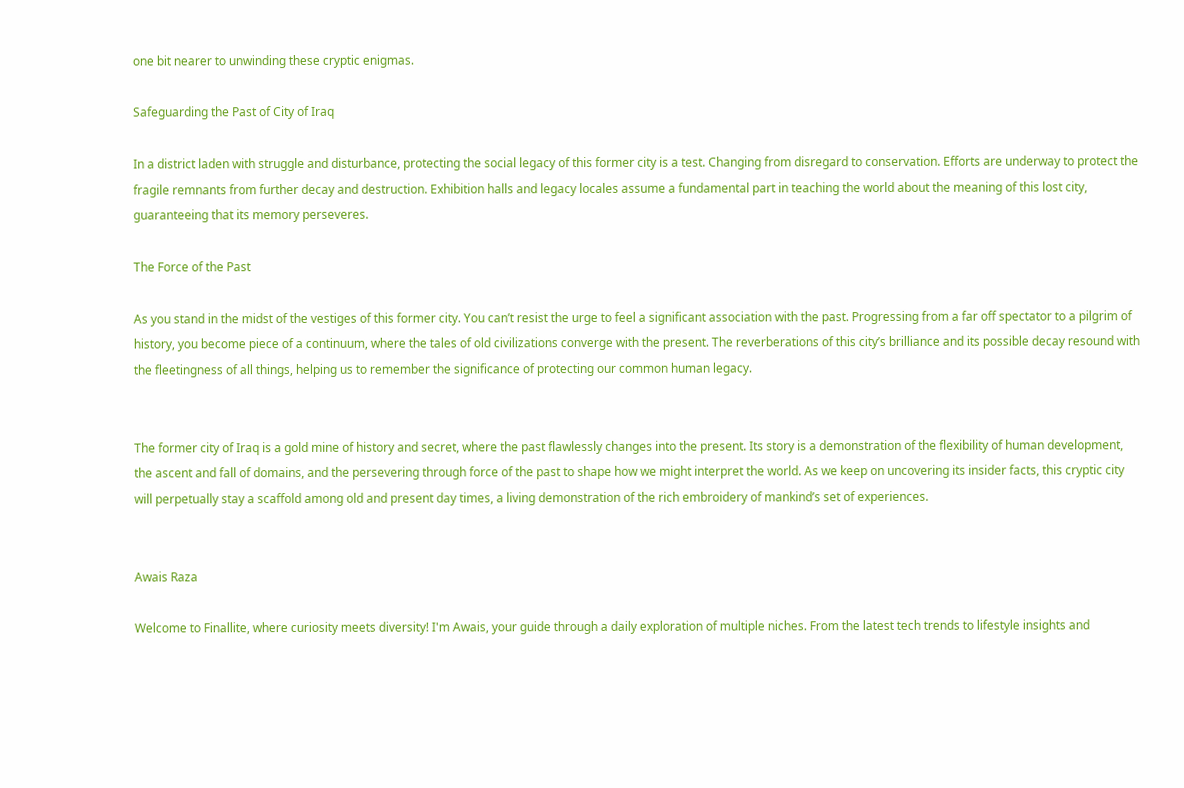one bit nearer to unwinding these cryptic enigmas.

Safeguarding the Past of City of Iraq

In a district laden with struggle and disturbance, protecting the social legacy of this former city is a test. Changing from disregard to conservation. Efforts are underway to protect the fragile remnants from further decay and destruction. Exhibition halls and legacy locales assume a fundamental part in teaching the world about the meaning of this lost city, guaranteeing that its memory perseveres.

The Force of the Past

As you stand in the midst of the vestiges of this former city. You can’t resist the urge to feel a significant association with the past. Progressing from a far off spectator to a pilgrim of history, you become piece of a continuum, where the tales of old civilizations converge with the present. The reverberations of this city’s brilliance and its possible decay resound with the fleetingness of all things, helping us to remember the significance of protecting our common human legacy.


The former city of Iraq is a gold mine of history and secret, where the past flawlessly changes into the present. Its story is a demonstration of the flexibility of human development, the ascent and fall of domains, and the persevering through force of the past to shape how we might interpret the world. As we keep on uncovering its insider facts, this cryptic city will perpetually stay a scaffold among old and present day times, a living demonstration of the rich embroidery of mankind’s set of experiences.


Awais Raza

Welcome to Finallite, where curiosity meets diversity! I'm Awais, your guide through a daily exploration of multiple niches. From the latest tech trends to lifestyle insights and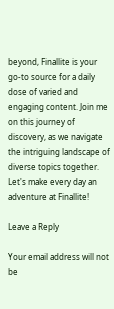beyond, Finallite is your go-to source for a daily dose of varied and engaging content. Join me on this journey of discovery, as we navigate the intriguing landscape of diverse topics together. Let's make every day an adventure at Finallite!

Leave a Reply

Your email address will not be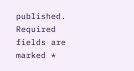published. Required fields are marked *